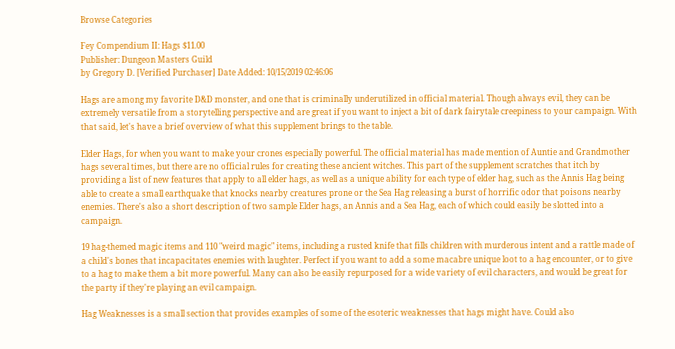Browse Categories

Fey Compendium II: Hags $11.00
Publisher: Dungeon Masters Guild
by Gregory D. [Verified Purchaser] Date Added: 10/15/2019 02:46:06

Hags are among my favorite D&D monster, and one that is criminally underutilized in official material. Though always evil, they can be extremely versatile from a storytelling perspective and are great if you want to inject a bit of dark fairytale creepiness to your campaign. With that said, let's have a brief overview of what this supplement brings to the table.

Elder Hags, for when you want to make your crones especially powerful. The official material has made mention of Auntie and Grandmother hags several times, but there are no official rules for creating these ancient witches. This part of the supplement scratches that itch by providing a list of new features that apply to all elder hags, as well as a unique ability for each type of elder hag, such as the Annis Hag being able to create a small earthquake that knocks nearby creatures prone or the Sea Hag releasing a burst of horrific odor that poisons nearby enemies. There's also a short description of two sample Elder hags, an Annis and a Sea Hag, each of which could easily be slotted into a campaign.

19 hag-themed magic items and 110 "weird magic" items, including a rusted knife that fills children with murderous intent and a rattle made of a child's bones that incapacitates enemies with laughter. Perfect if you want to add a some macabre unique loot to a hag encounter, or to give to a hag to make them a bit more powerful. Many can also be easily repurposed for a wide variety of evil characters, and would be great for the party if they're playing an evil campaign.

Hag Weaknesses is a small section that provides examples of some of the esoteric weaknesses that hags might have. Could also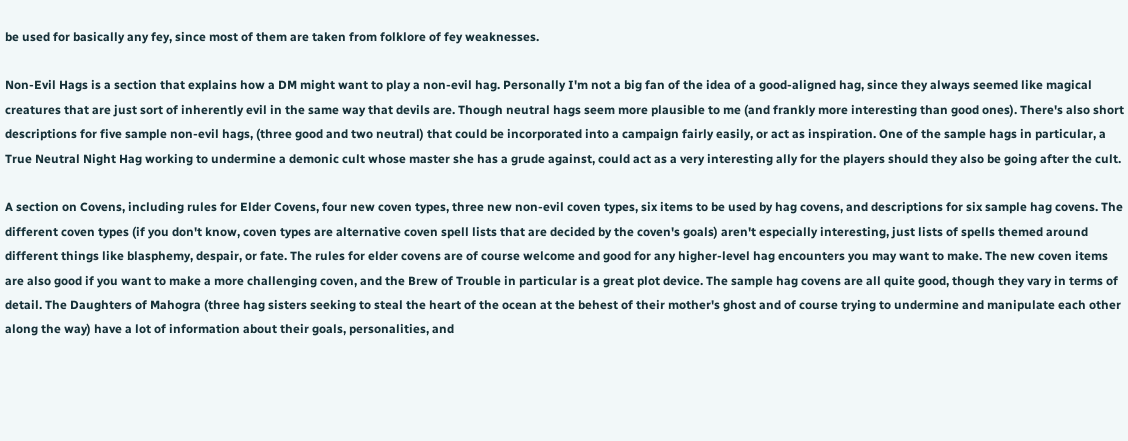be used for basically any fey, since most of them are taken from folklore of fey weaknesses.

Non-Evil Hags is a section that explains how a DM might want to play a non-evil hag. Personally I'm not a big fan of the idea of a good-aligned hag, since they always seemed like magical creatures that are just sort of inherently evil in the same way that devils are. Though neutral hags seem more plausible to me (and frankly more interesting than good ones). There's also short descriptions for five sample non-evil hags, (three good and two neutral) that could be incorporated into a campaign fairly easily, or act as inspiration. One of the sample hags in particular, a True Neutral Night Hag working to undermine a demonic cult whose master she has a grude against, could act as a very interesting ally for the players should they also be going after the cult.

A section on Covens, including rules for Elder Covens, four new coven types, three new non-evil coven types, six items to be used by hag covens, and descriptions for six sample hag covens. The different coven types (if you don't know, coven types are alternative coven spell lists that are decided by the coven's goals) aren't especially interesting, just lists of spells themed around different things like blasphemy, despair, or fate. The rules for elder covens are of course welcome and good for any higher-level hag encounters you may want to make. The new coven items are also good if you want to make a more challenging coven, and the Brew of Trouble in particular is a great plot device. The sample hag covens are all quite good, though they vary in terms of detail. The Daughters of Mahogra (three hag sisters seeking to steal the heart of the ocean at the behest of their mother's ghost and of course trying to undermine and manipulate each other along the way) have a lot of information about their goals, personalities, and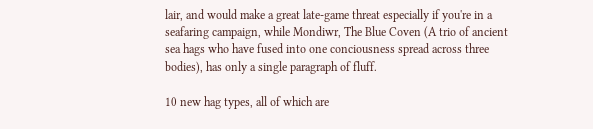lair, and would make a great late-game threat especially if you're in a seafaring campaign, while Mondiwr, The Blue Coven (A trio of ancient sea hags who have fused into one conciousness spread across three bodies), has only a single paragraph of fluff.

10 new hag types, all of which are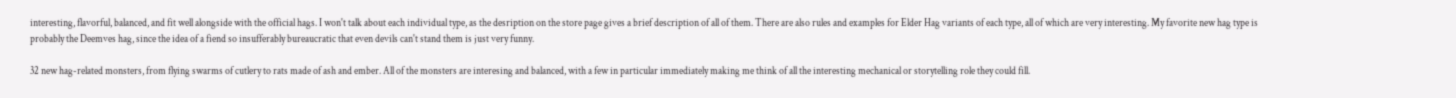interesting, flavorful, balanced, and fit well alongside with the official hags. I won't talk about each individual type, as the desription on the store page gives a brief description of all of them. There are also rules and examples for Elder Hag variants of each type, all of which are very interesting. My favorite new hag type is probably the Deemves hag, since the idea of a fiend so insufferably bureaucratic that even devils can't stand them is just very funny.

32 new hag-related monsters, from flying swarms of cutlery to rats made of ash and ember. All of the monsters are interesing and balanced, with a few in particular immediately making me think of all the interesting mechanical or storytelling role they could fill.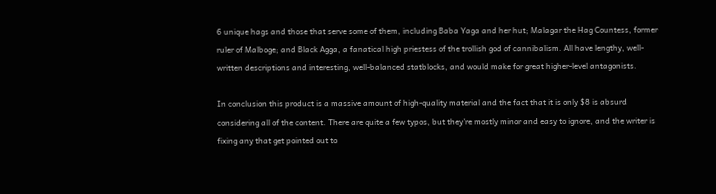6 unique hags and those that serve some of them, including Baba Yaga and her hut; Malagar the Hag Countess, former ruler of Malboge; and Black Agga, a fanatical high priestess of the trollish god of cannibalism. All have lengthy, well-written descriptions and interesting, well-balanced statblocks, and would make for great higher-level antagonists.

In conclusion this product is a massive amount of high-quality material and the fact that it is only $8 is absurd considering all of the content. There are quite a few typos, but they're mostly minor and easy to ignore, and the writer is fixing any that get pointed out to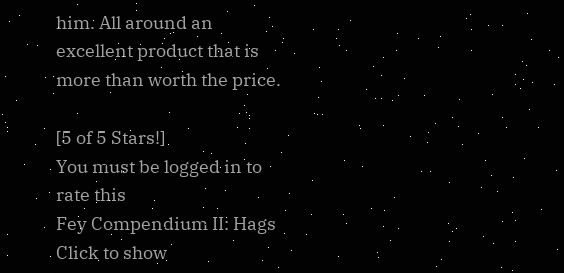him. All around an excellent product that is more than worth the price.

[5 of 5 Stars!]
You must be logged in to rate this
Fey Compendium II: Hags
Click to show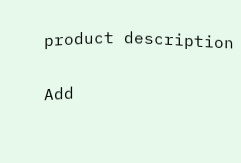product description

Add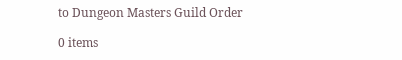to Dungeon Masters Guild Order

0 items